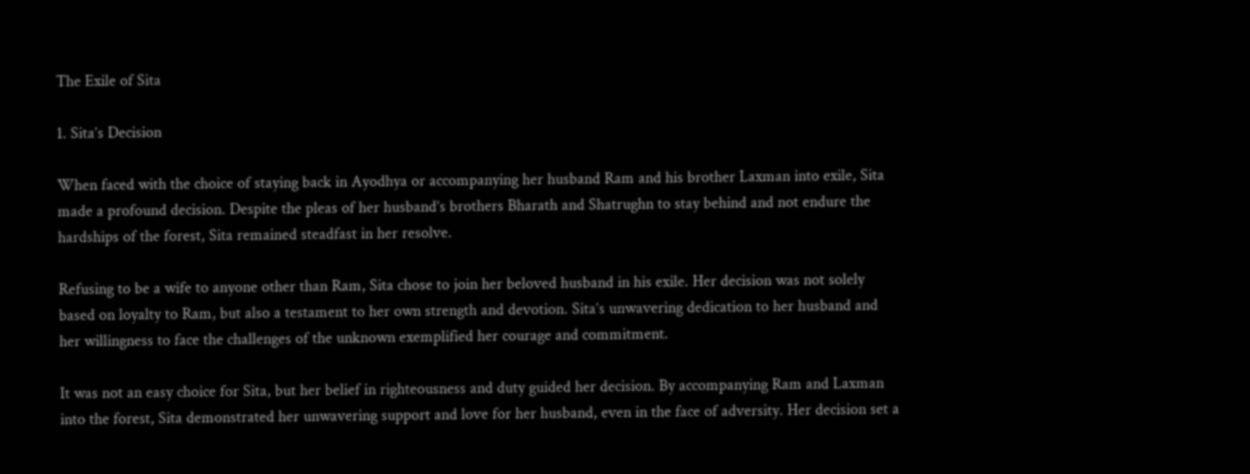The Exile of Sita

1. Sita’s Decision

When faced with the choice of staying back in Ayodhya or accompanying her husband Ram and his brother Laxman into exile, Sita made a profound decision. Despite the pleas of her husband’s brothers Bharath and Shatrughn to stay behind and not endure the hardships of the forest, Sita remained steadfast in her resolve.

Refusing to be a wife to anyone other than Ram, Sita chose to join her beloved husband in his exile. Her decision was not solely based on loyalty to Ram, but also a testament to her own strength and devotion. Sita’s unwavering dedication to her husband and her willingness to face the challenges of the unknown exemplified her courage and commitment.

It was not an easy choice for Sita, but her belief in righteousness and duty guided her decision. By accompanying Ram and Laxman into the forest, Sita demonstrated her unwavering support and love for her husband, even in the face of adversity. Her decision set a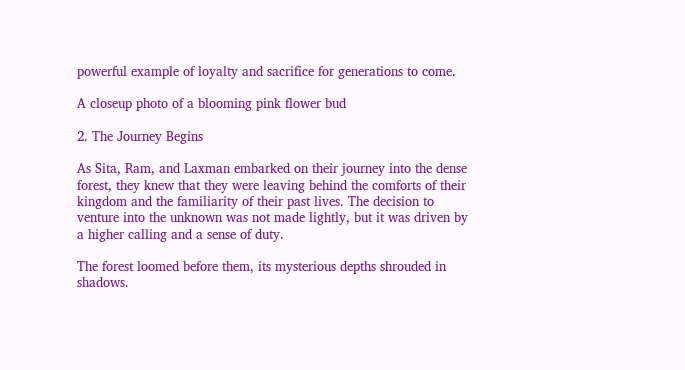powerful example of loyalty and sacrifice for generations to come.

A closeup photo of a blooming pink flower bud

2. The Journey Begins

As Sita, Ram, and Laxman embarked on their journey into the dense forest, they knew that they were leaving behind the comforts of their kingdom and the familiarity of their past lives. The decision to venture into the unknown was not made lightly, but it was driven by a higher calling and a sense of duty.

The forest loomed before them, its mysterious depths shrouded in shadows.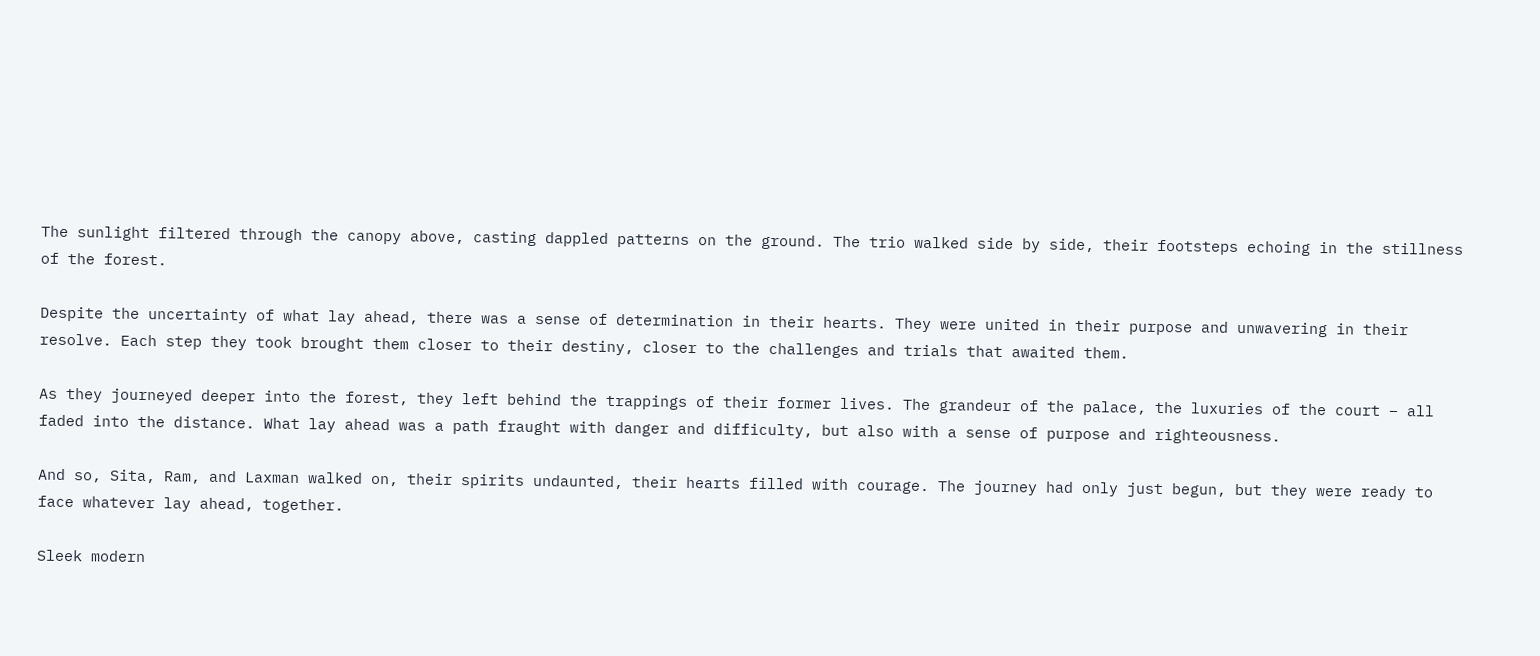The sunlight filtered through the canopy above, casting dappled patterns on the ground. The trio walked side by side, their footsteps echoing in the stillness of the forest.

Despite the uncertainty of what lay ahead, there was a sense of determination in their hearts. They were united in their purpose and unwavering in their resolve. Each step they took brought them closer to their destiny, closer to the challenges and trials that awaited them.

As they journeyed deeper into the forest, they left behind the trappings of their former lives. The grandeur of the palace, the luxuries of the court – all faded into the distance. What lay ahead was a path fraught with danger and difficulty, but also with a sense of purpose and righteousness.

And so, Sita, Ram, and Laxman walked on, their spirits undaunted, their hearts filled with courage. The journey had only just begun, but they were ready to face whatever lay ahead, together.

Sleek modern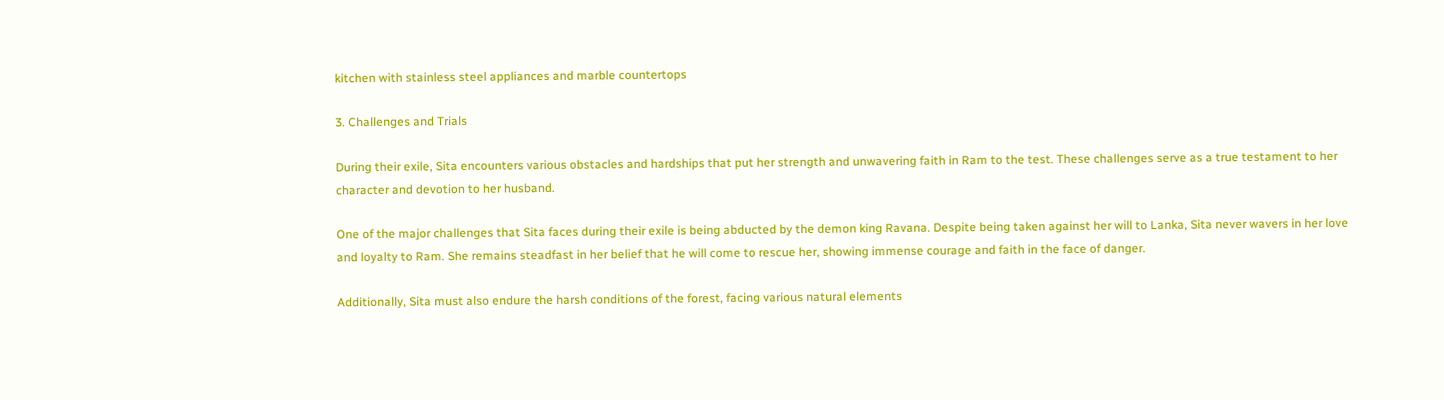kitchen with stainless steel appliances and marble countertops

3. Challenges and Trials

During their exile, Sita encounters various obstacles and hardships that put her strength and unwavering faith in Ram to the test. These challenges serve as a true testament to her character and devotion to her husband.

One of the major challenges that Sita faces during their exile is being abducted by the demon king Ravana. Despite being taken against her will to Lanka, Sita never wavers in her love and loyalty to Ram. She remains steadfast in her belief that he will come to rescue her, showing immense courage and faith in the face of danger.

Additionally, Sita must also endure the harsh conditions of the forest, facing various natural elements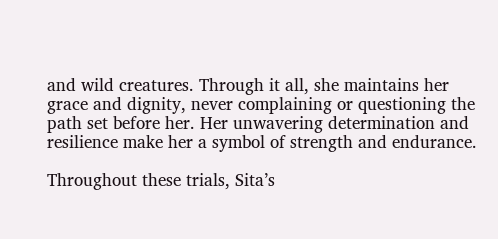and wild creatures. Through it all, she maintains her grace and dignity, never complaining or questioning the path set before her. Her unwavering determination and resilience make her a symbol of strength and endurance.

Throughout these trials, Sita’s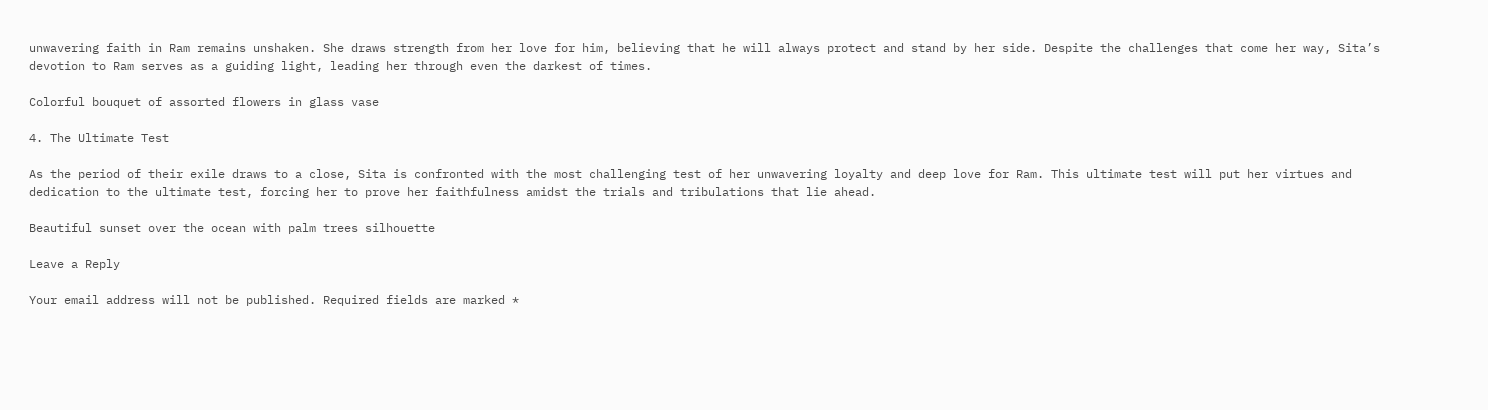unwavering faith in Ram remains unshaken. She draws strength from her love for him, believing that he will always protect and stand by her side. Despite the challenges that come her way, Sita’s devotion to Ram serves as a guiding light, leading her through even the darkest of times.

Colorful bouquet of assorted flowers in glass vase

4. The Ultimate Test

As the period of their exile draws to a close, Sita is confronted with the most challenging test of her unwavering loyalty and deep love for Ram. This ultimate test will put her virtues and dedication to the ultimate test, forcing her to prove her faithfulness amidst the trials and tribulations that lie ahead.

Beautiful sunset over the ocean with palm trees silhouette

Leave a Reply

Your email address will not be published. Required fields are marked *